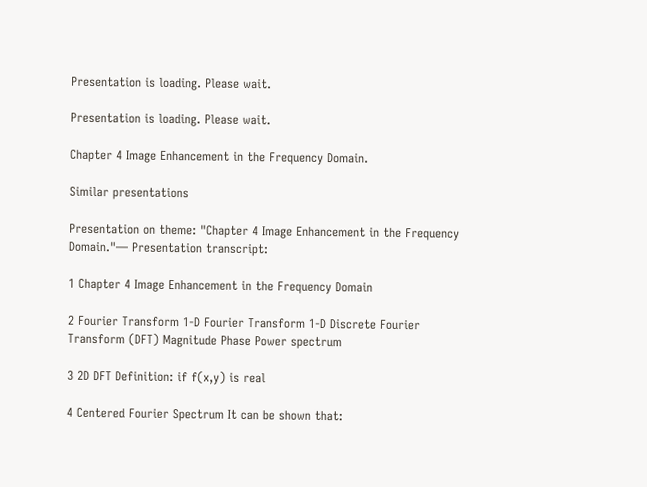Presentation is loading. Please wait.

Presentation is loading. Please wait.

Chapter 4 Image Enhancement in the Frequency Domain.

Similar presentations

Presentation on theme: "Chapter 4 Image Enhancement in the Frequency Domain."— Presentation transcript:

1 Chapter 4 Image Enhancement in the Frequency Domain

2 Fourier Transform 1-D Fourier Transform 1-D Discrete Fourier Transform (DFT) Magnitude Phase Power spectrum

3 2D DFT Definition: if f(x,y) is real

4 Centered Fourier Spectrum It can be shown that: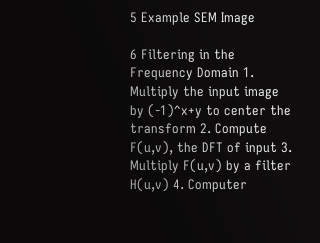5 Example SEM Image

6 Filtering in the Frequency Domain 1. Multiply the input image by (-1)^x+y to center the transform 2. Compute F(u,v), the DFT of input 3. Multiply F(u,v) by a filter H(u,v) 4. Computer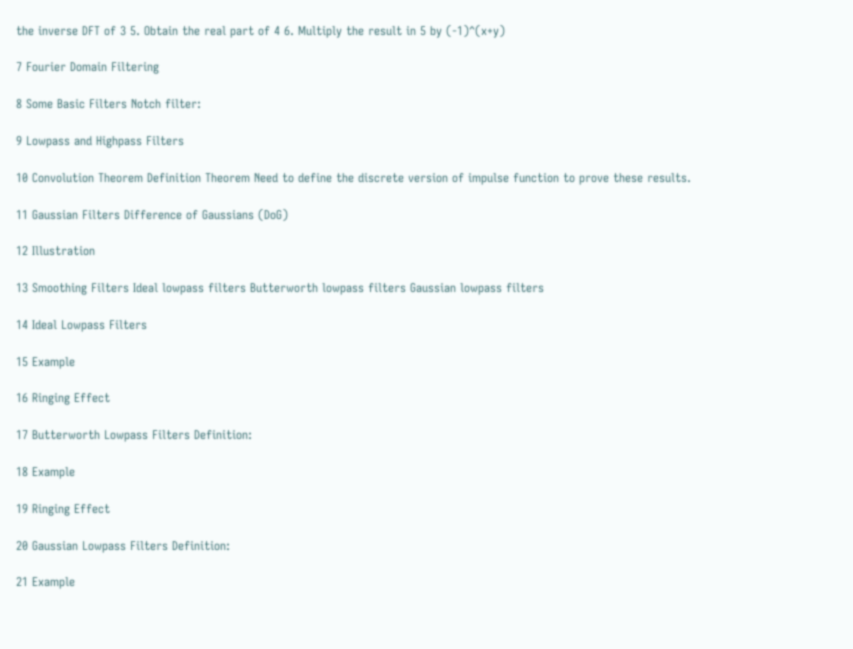the inverse DFT of 3 5. Obtain the real part of 4 6. Multiply the result in 5 by (-1)^(x+y)

7 Fourier Domain Filtering

8 Some Basic Filters Notch filter:

9 Lowpass and Highpass Filters

10 Convolution Theorem Definition Theorem Need to define the discrete version of impulse function to prove these results.

11 Gaussian Filters Difference of Gaussians (DoG)

12 Illustration

13 Smoothing Filters Ideal lowpass filters Butterworth lowpass filters Gaussian lowpass filters

14 Ideal Lowpass Filters

15 Example

16 Ringing Effect

17 Butterworth Lowpass Filters Definition:

18 Example

19 Ringing Effect

20 Gaussian Lowpass Filters Definition:

21 Example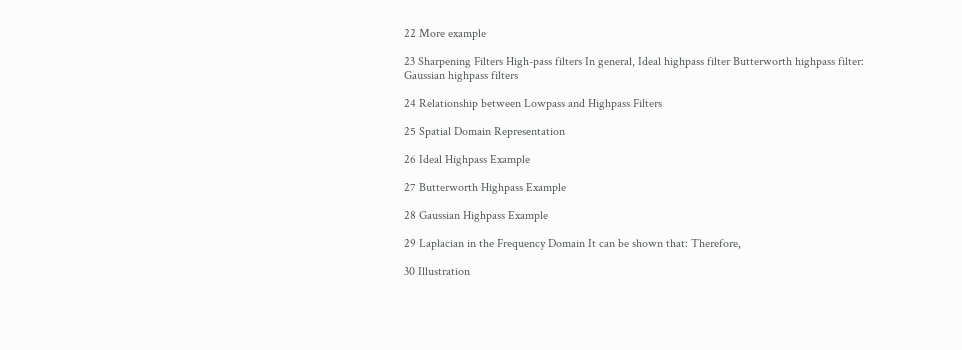22 More example

23 Sharpening Filters High-pass filters In general, Ideal highpass filter Butterworth highpass filter: Gaussian highpass filters

24 Relationship between Lowpass and Highpass Filters

25 Spatial Domain Representation

26 Ideal Highpass Example

27 Butterworth Highpass Example

28 Gaussian Highpass Example

29 Laplacian in the Frequency Domain It can be shown that: Therefore,

30 Illustration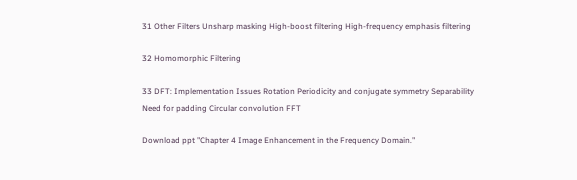31 Other Filters Unsharp masking High-boost filtering High-frequency emphasis filtering

32 Homomorphic Filtering

33 DFT: Implementation Issues Rotation Periodicity and conjugate symmetry Separability Need for padding Circular convolution FFT

Download ppt "Chapter 4 Image Enhancement in the Frequency Domain."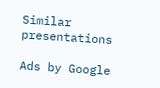Similar presentations

Ads by Google